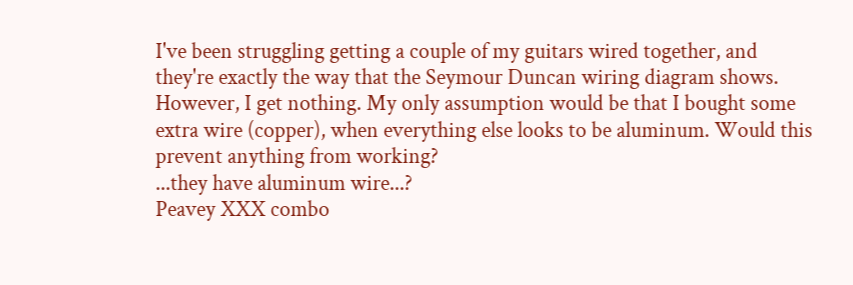I've been struggling getting a couple of my guitars wired together, and they're exactly the way that the Seymour Duncan wiring diagram shows. However, I get nothing. My only assumption would be that I bought some extra wire (copper), when everything else looks to be aluminum. Would this prevent anything from working?
...they have aluminum wire...?
Peavey XXX combo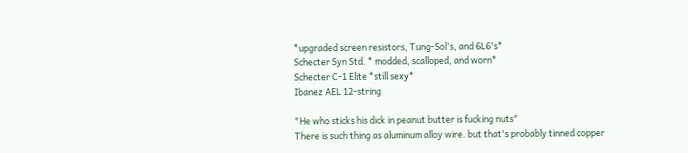*upgraded screen resistors, Tung-Sol's, and 6L6's*
Schecter Syn Std. * modded, scalloped, and worn*
Schecter C-1 Elite *still sexy*
Ibanez AEL 12-string

"He who sticks his dick in peanut butter is fucking nuts"
There is such thing as aluminum alloy wire. but that's probably tinned copper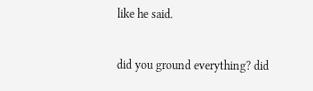like he said.

did you ground everything? did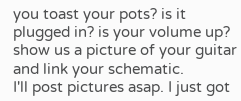you toast your pots? is it plugged in? is your volume up? show us a picture of your guitar and link your schematic.
I'll post pictures asap. I just got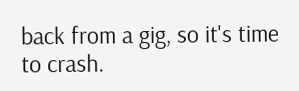back from a gig, so it's time to crash.